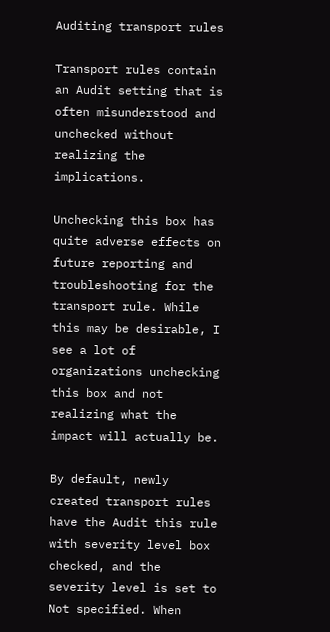Auditing transport rules

Transport rules contain an Audit setting that is often misunderstood and unchecked without realizing the implications.

Unchecking this box has quite adverse effects on future reporting and troubleshooting for the transport rule. While this may be desirable, I see a lot of organizations unchecking this box and not realizing what the impact will actually be.

By default, newly created transport rules have the Audit this rule with severity level box checked, and the severity level is set to Not specified. When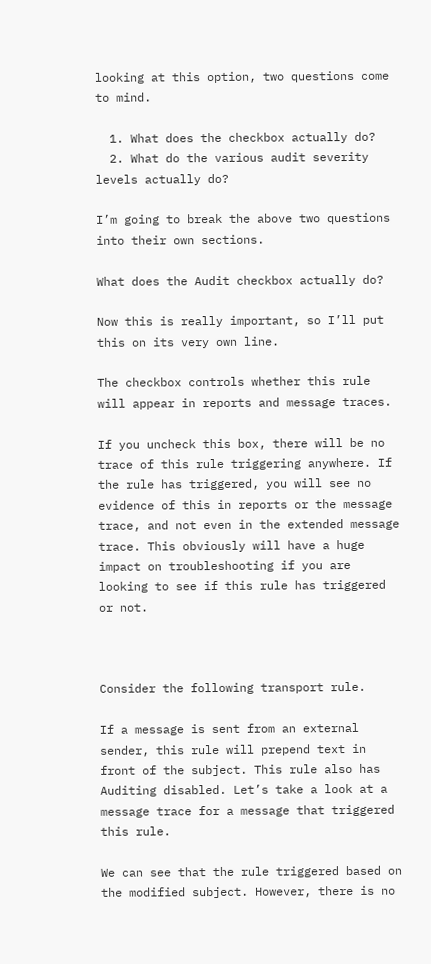looking at this option, two questions come to mind.

  1. What does the checkbox actually do?
  2. What do the various audit severity levels actually do?

I’m going to break the above two questions into their own sections.

What does the Audit checkbox actually do?

Now this is really important, so I’ll put this on its very own line.

The checkbox controls whether this rule will appear in reports and message traces.

If you uncheck this box, there will be no trace of this rule triggering anywhere. If the rule has triggered, you will see no evidence of this in reports or the message trace, and not even in the extended message trace. This obviously will have a huge impact on troubleshooting if you are looking to see if this rule has triggered or not.



Consider the following transport rule.

If a message is sent from an external sender, this rule will prepend text in front of the subject. This rule also has Auditing disabled. Let’s take a look at a message trace for a message that triggered this rule.

We can see that the rule triggered based on the modified subject. However, there is no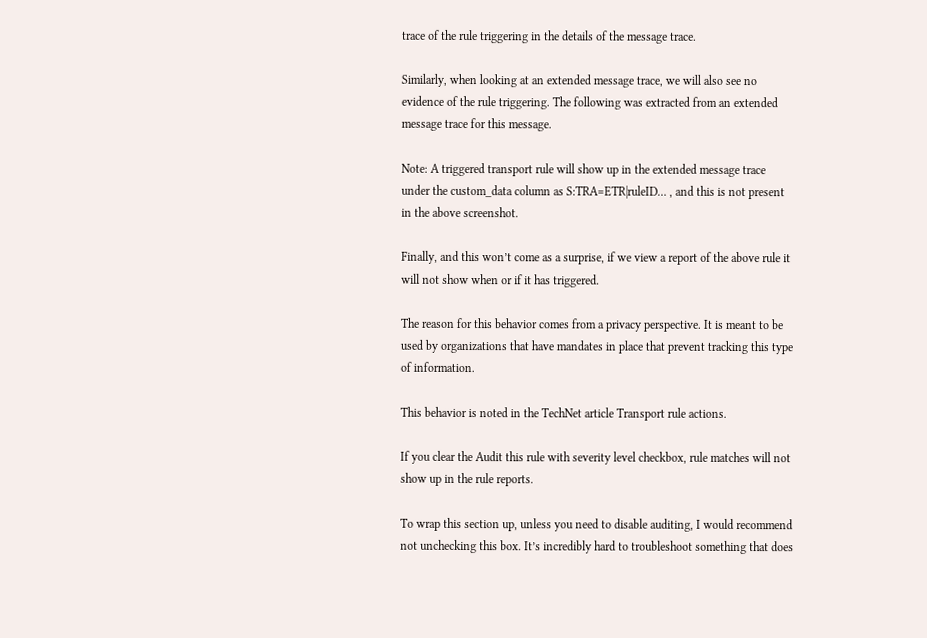trace of the rule triggering in the details of the message trace.

Similarly, when looking at an extended message trace, we will also see no evidence of the rule triggering. The following was extracted from an extended message trace for this message.

Note: A triggered transport rule will show up in the extended message trace under the custom_data column as S:TRA=ETR|ruleID… , and this is not present in the above screenshot.

Finally, and this won’t come as a surprise, if we view a report of the above rule it will not show when or if it has triggered.

The reason for this behavior comes from a privacy perspective. It is meant to be used by organizations that have mandates in place that prevent tracking this type of information.

This behavior is noted in the TechNet article Transport rule actions.

If you clear the Audit this rule with severity level checkbox, rule matches will not show up in the rule reports.

To wrap this section up, unless you need to disable auditing, I would recommend not unchecking this box. It’s incredibly hard to troubleshoot something that does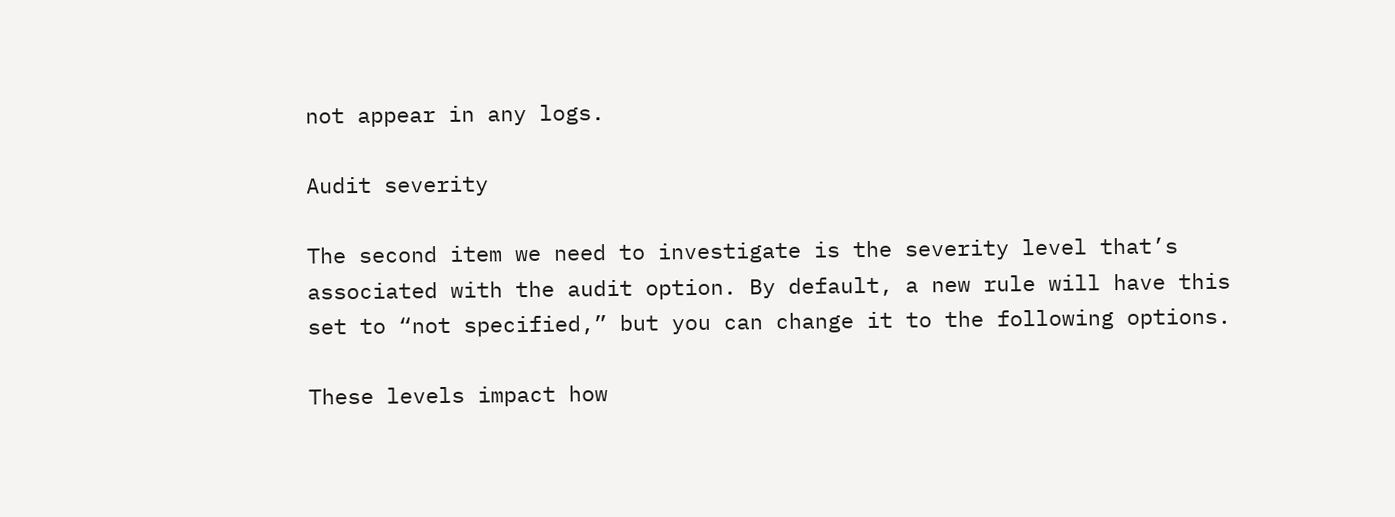not appear in any logs.

Audit severity

The second item we need to investigate is the severity level that’s associated with the audit option. By default, a new rule will have this set to “not specified,” but you can change it to the following options.

These levels impact how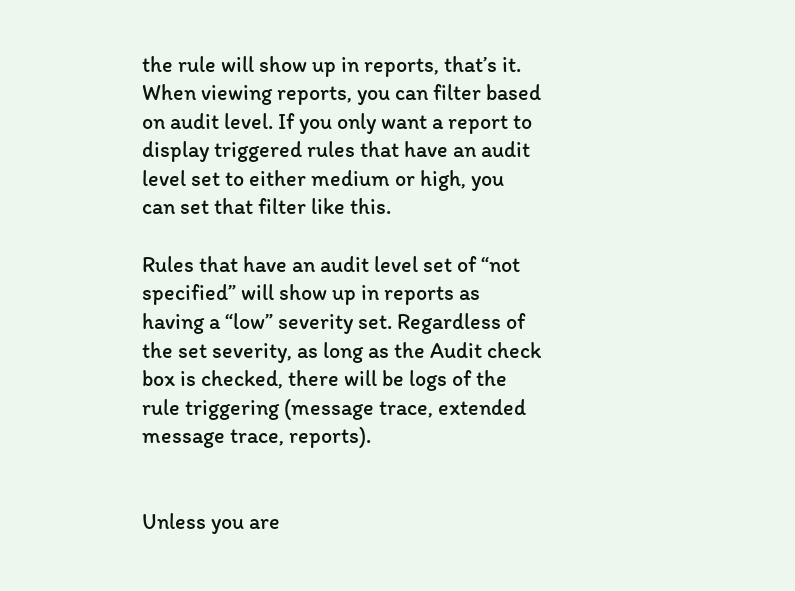the rule will show up in reports, that’s it. When viewing reports, you can filter based on audit level. If you only want a report to display triggered rules that have an audit level set to either medium or high, you can set that filter like this.

Rules that have an audit level set of “not specified” will show up in reports as having a “low” severity set. Regardless of the set severity, as long as the Audit check box is checked, there will be logs of the rule triggering (message trace, extended message trace, reports).


Unless you are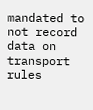mandated to not record data on transport rules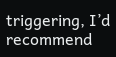triggering, I’d recommend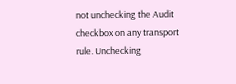not unchecking the Audit checkbox on any transport rule. Unchecking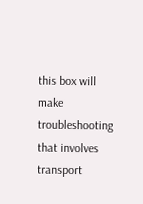this box will make troubleshooting that involves transport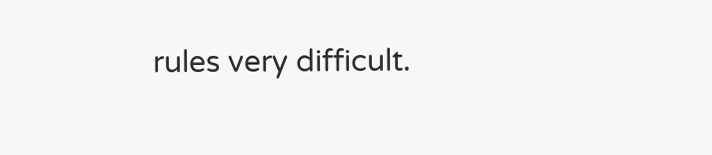rules very difficult.